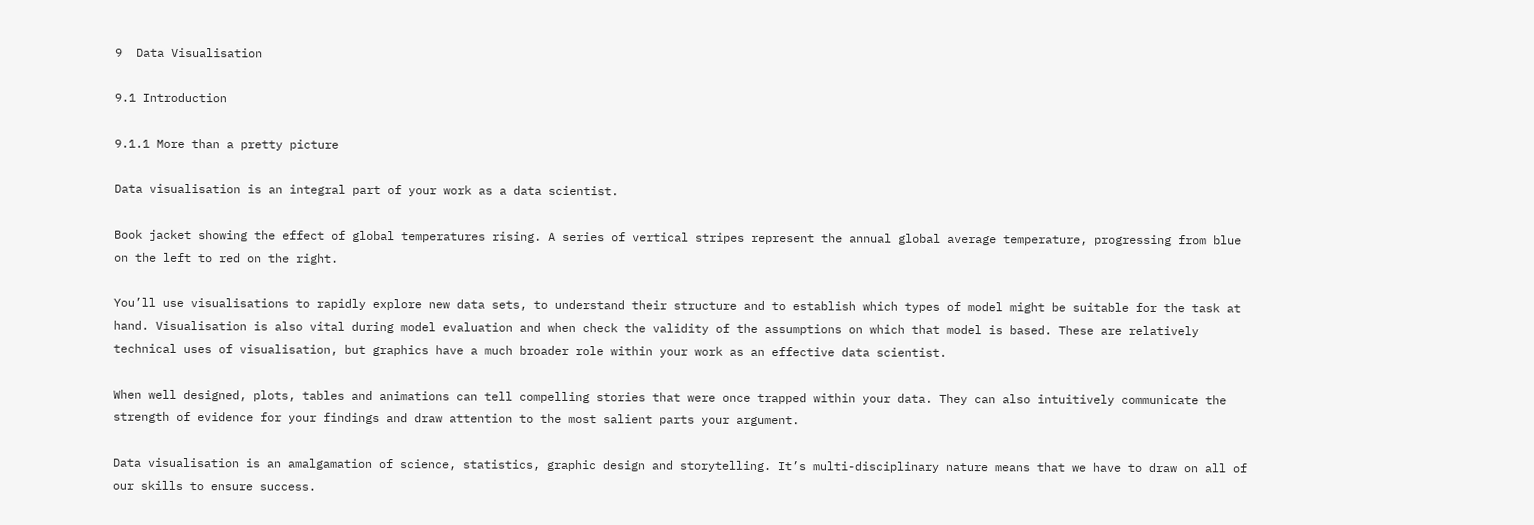9  Data Visualisation

9.1 Introduction

9.1.1 More than a pretty picture

Data visualisation is an integral part of your work as a data scientist.

Book jacket showing the effect of global temperatures rising. A series of vertical stripes represent the annual global average temperature, progressing from blue on the left to red on the right.

You’ll use visualisations to rapidly explore new data sets, to understand their structure and to establish which types of model might be suitable for the task at hand. Visualisation is also vital during model evaluation and when check the validity of the assumptions on which that model is based. These are relatively technical uses of visualisation, but graphics have a much broader role within your work as an effective data scientist.

When well designed, plots, tables and animations can tell compelling stories that were once trapped within your data. They can also intuitively communicate the strength of evidence for your findings and draw attention to the most salient parts your argument.

Data visualisation is an amalgamation of science, statistics, graphic design and storytelling. It’s multi-disciplinary nature means that we have to draw on all of our skills to ensure success.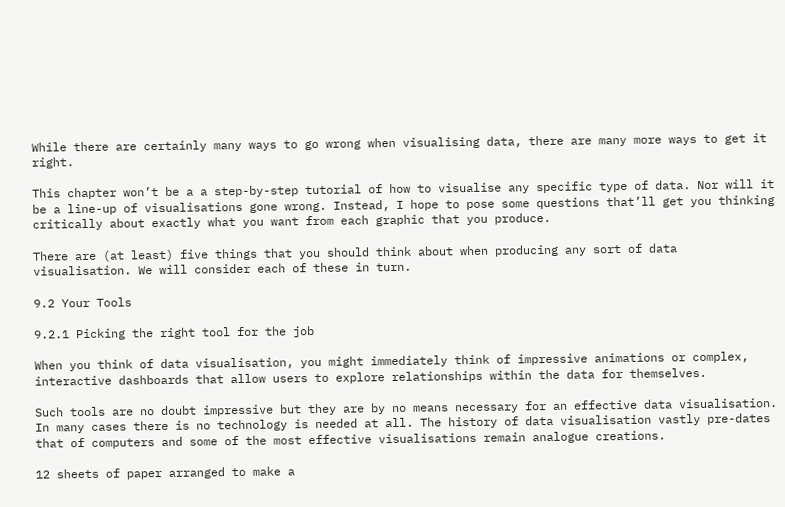While there are certainly many ways to go wrong when visualising data, there are many more ways to get it right.

This chapter won’t be a a step-by-step tutorial of how to visualise any specific type of data. Nor will it be a line-up of visualisations gone wrong. Instead, I hope to pose some questions that’ll get you thinking critically about exactly what you want from each graphic that you produce.

There are (at least) five things that you should think about when producing any sort of data visualisation. We will consider each of these in turn.

9.2 Your Tools

9.2.1 Picking the right tool for the job

When you think of data visualisation, you might immediately think of impressive animations or complex, interactive dashboards that allow users to explore relationships within the data for themselves.

Such tools are no doubt impressive but they are by no means necessary for an effective data visualisation. In many cases there is no technology is needed at all. The history of data visualisation vastly pre-dates that of computers and some of the most effective visualisations remain analogue creations.

12 sheets of paper arranged to make a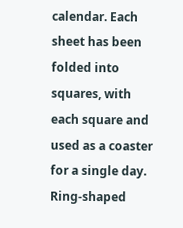calendar. Each sheet has been folded into squares, with each square and used as a coaster for a single day. Ring-shaped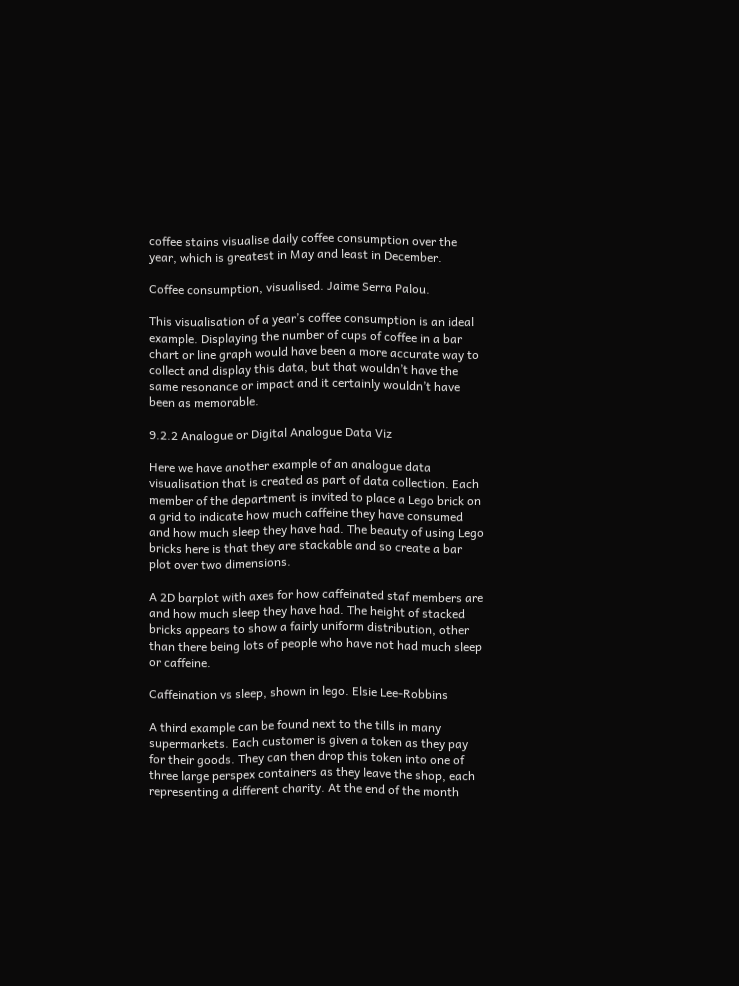coffee stains visualise daily coffee consumption over the year, which is greatest in May and least in December.

Coffee consumption, visualised. Jaime Serra Palou.

This visualisation of a year’s coffee consumption is an ideal example. Displaying the number of cups of coffee in a bar chart or line graph would have been a more accurate way to collect and display this data, but that wouldn’t have the same resonance or impact and it certainly wouldn’t have been as memorable.

9.2.2 Analogue or Digital Analogue Data Viz

Here we have another example of an analogue data visualisation that is created as part of data collection. Each member of the department is invited to place a Lego brick on a grid to indicate how much caffeine they have consumed and how much sleep they have had. The beauty of using Lego bricks here is that they are stackable and so create a bar plot over two dimensions.

A 2D barplot with axes for how caffeinated staf members are and how much sleep they have had. The height of stacked bricks appears to show a fairly uniform distribution, other than there being lots of people who have not had much sleep or caffeine.

Caffeination vs sleep, shown in lego. Elsie Lee-Robbins

A third example can be found next to the tills in many supermarkets. Each customer is given a token as they pay for their goods. They can then drop this token into one of three large perspex containers as they leave the shop, each representing a different charity. At the end of the month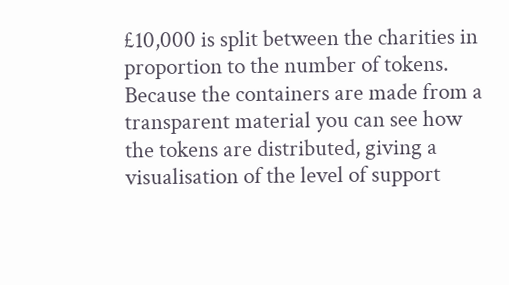£10,000 is split between the charities in proportion to the number of tokens. Because the containers are made from a transparent material you can see how the tokens are distributed, giving a visualisation of the level of support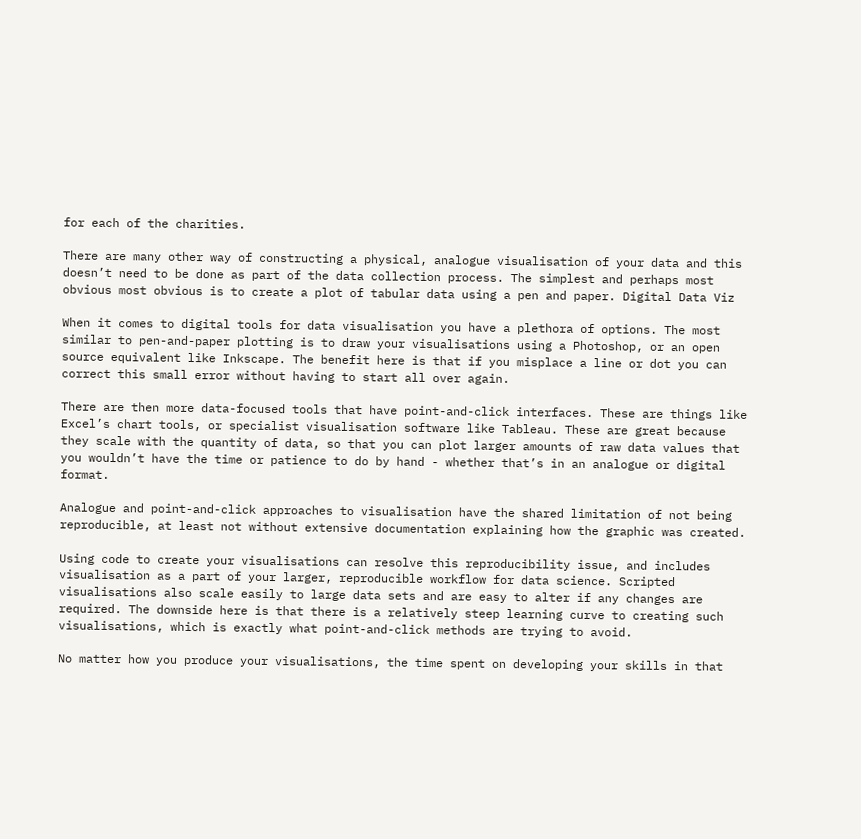for each of the charities.

There are many other way of constructing a physical, analogue visualisation of your data and this doesn’t need to be done as part of the data collection process. The simplest and perhaps most obvious most obvious is to create a plot of tabular data using a pen and paper. Digital Data Viz

When it comes to digital tools for data visualisation you have a plethora of options. The most similar to pen-and-paper plotting is to draw your visualisations using a Photoshop, or an open source equivalent like Inkscape. The benefit here is that if you misplace a line or dot you can correct this small error without having to start all over again.

There are then more data-focused tools that have point-and-click interfaces. These are things like Excel’s chart tools, or specialist visualisation software like Tableau. These are great because they scale with the quantity of data, so that you can plot larger amounts of raw data values that you wouldn’t have the time or patience to do by hand - whether that’s in an analogue or digital format.

Analogue and point-and-click approaches to visualisation have the shared limitation of not being reproducible, at least not without extensive documentation explaining how the graphic was created.

Using code to create your visualisations can resolve this reproducibility issue, and includes visualisation as a part of your larger, reproducible workflow for data science. Scripted visualisations also scale easily to large data sets and are easy to alter if any changes are required. The downside here is that there is a relatively steep learning curve to creating such visualisations, which is exactly what point-and-click methods are trying to avoid.

No matter how you produce your visualisations, the time spent on developing your skills in that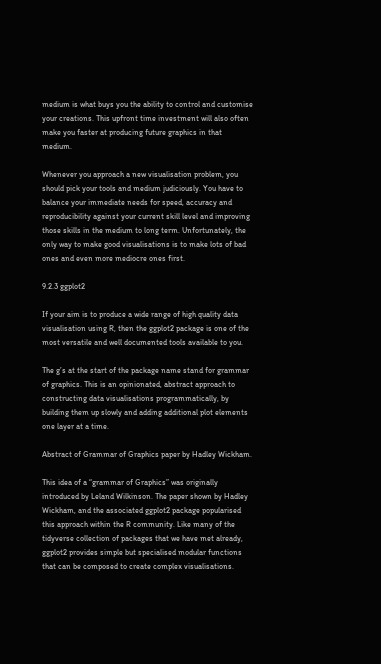medium is what buys you the ability to control and customise your creations. This upfront time investment will also often make you faster at producing future graphics in that medium.

Whenever you approach a new visualisation problem, you should pick your tools and medium judiciously. You have to balance your immediate needs for speed, accuracy and reproducibility against your current skill level and improving those skills in the medium to long term. Unfortunately, the only way to make good visualisations is to make lots of bad ones and even more mediocre ones first.

9.2.3 ggplot2

If your aim is to produce a wide range of high quality data visualisation using R, then the ggplot2 package is one of the most versatile and well documented tools available to you.

The g’s at the start of the package name stand for grammar of graphics. This is an opinionated, abstract approach to constructing data visualisations programmatically, by building them up slowly and adding additional plot elements one layer at a time.

Abstract of Grammar of Graphics paper by Hadley Wickham.

This idea of a “grammar of Graphics” was originally introduced by Leland Wilkinson. The paper shown by Hadley Wickham, and the associated ggplot2 package popularised this approach within the R community. Like many of the tidyverse collection of packages that we have met already, ggplot2 provides simple but specialised modular functions that can be composed to create complex visualisations.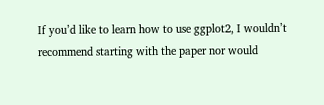If you’d like to learn how to use ggplot2, I wouldn’t recommend starting with the paper nor would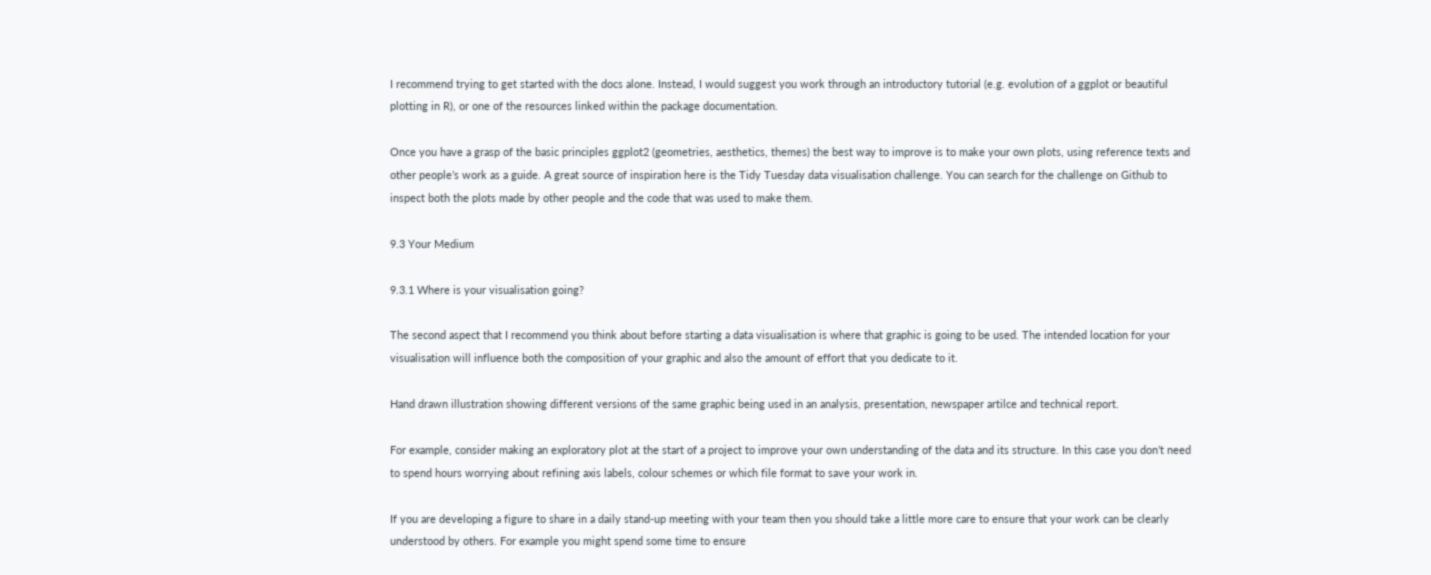I recommend trying to get started with the docs alone. Instead, I would suggest you work through an introductory tutorial (e.g. evolution of a ggplot or beautiful plotting in R), or one of the resources linked within the package documentation.

Once you have a grasp of the basic principles ggplot2 (geometries, aesthetics, themes) the best way to improve is to make your own plots, using reference texts and other people’s work as a guide. A great source of inspiration here is the Tidy Tuesday data visualisation challenge. You can search for the challenge on Github to inspect both the plots made by other people and the code that was used to make them.

9.3 Your Medium

9.3.1 Where is your visualisation going?

The second aspect that I recommend you think about before starting a data visualisation is where that graphic is going to be used. The intended location for your visualisation will influence both the composition of your graphic and also the amount of effort that you dedicate to it.

Hand drawn illustration showing different versions of the same graphic being used in an analysis, presentation, newspaper artilce and technical report.

For example, consider making an exploratory plot at the start of a project to improve your own understanding of the data and its structure. In this case you don’t need to spend hours worrying about refining axis labels, colour schemes or which file format to save your work in.

If you are developing a figure to share in a daily stand-up meeting with your team then you should take a little more care to ensure that your work can be clearly understood by others. For example you might spend some time to ensure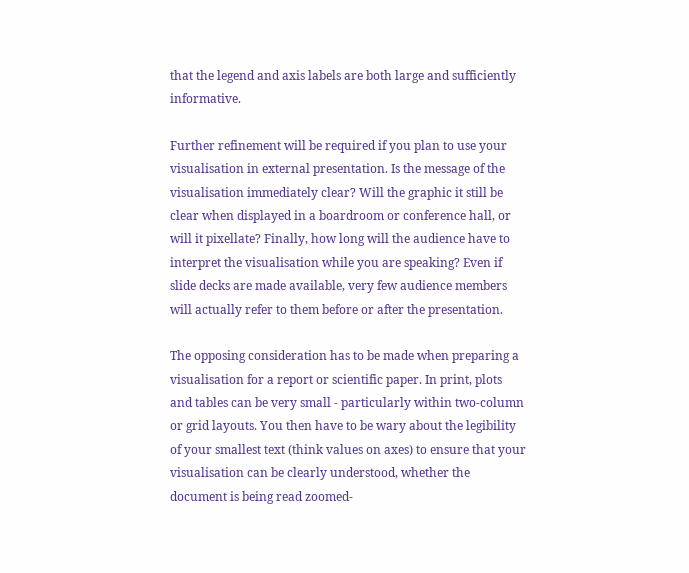that the legend and axis labels are both large and sufficiently informative.

Further refinement will be required if you plan to use your visualisation in external presentation. Is the message of the visualisation immediately clear? Will the graphic it still be clear when displayed in a boardroom or conference hall, or will it pixellate? Finally, how long will the audience have to interpret the visualisation while you are speaking? Even if slide decks are made available, very few audience members will actually refer to them before or after the presentation.

The opposing consideration has to be made when preparing a visualisation for a report or scientific paper. In print, plots and tables can be very small - particularly within two-column or grid layouts. You then have to be wary about the legibility of your smallest text (think values on axes) to ensure that your visualisation can be clearly understood, whether the document is being read zoomed-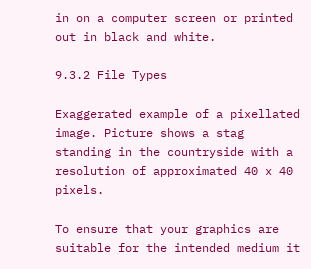in on a computer screen or printed out in black and white.

9.3.2 File Types

Exaggerated example of a pixellated image. Picture shows a stag standing in the countryside with a resolution of approximated 40 x 40 pixels.

To ensure that your graphics are suitable for the intended medium it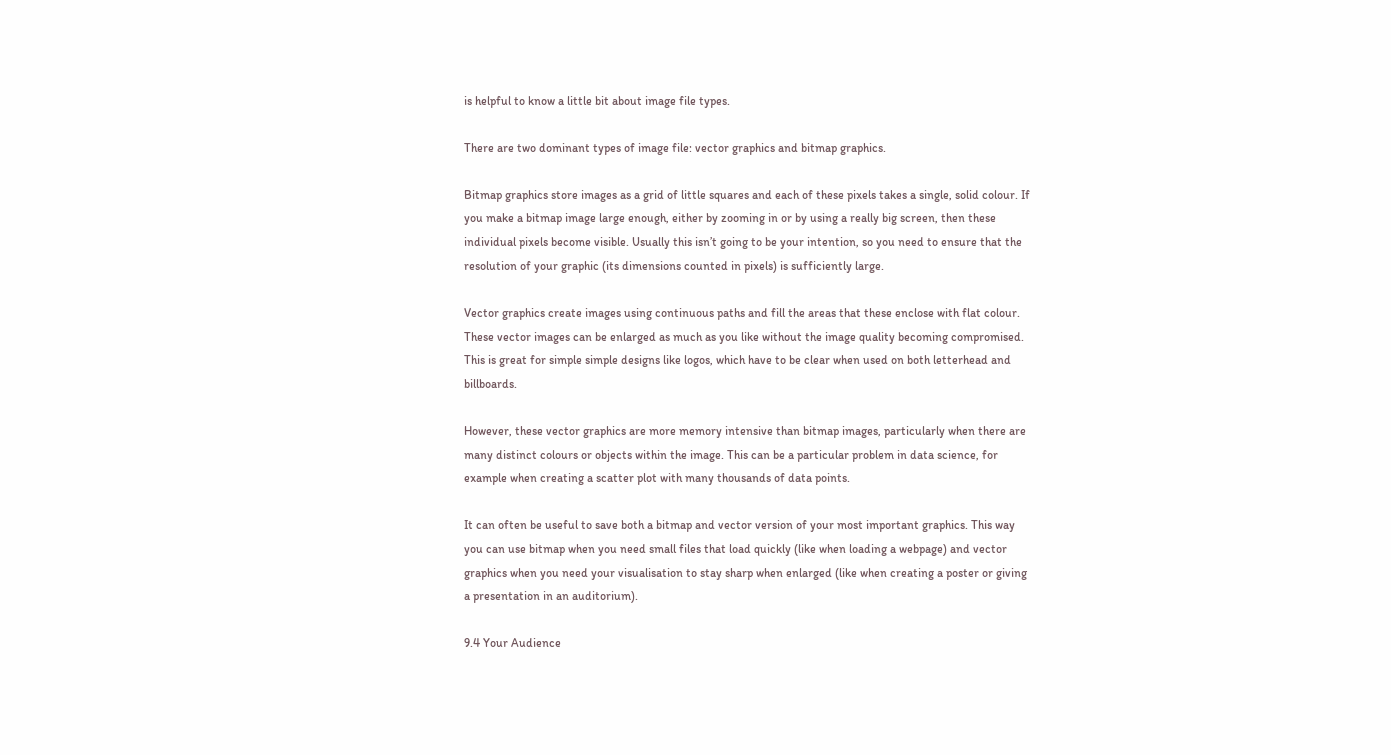is helpful to know a little bit about image file types.

There are two dominant types of image file: vector graphics and bitmap graphics.

Bitmap graphics store images as a grid of little squares and each of these pixels takes a single, solid colour. If you make a bitmap image large enough, either by zooming in or by using a really big screen, then these individual pixels become visible. Usually this isn’t going to be your intention, so you need to ensure that the resolution of your graphic (its dimensions counted in pixels) is sufficiently large.

Vector graphics create images using continuous paths and fill the areas that these enclose with flat colour. These vector images can be enlarged as much as you like without the image quality becoming compromised. This is great for simple simple designs like logos, which have to be clear when used on both letterhead and billboards.

However, these vector graphics are more memory intensive than bitmap images, particularly when there are many distinct colours or objects within the image. This can be a particular problem in data science, for example when creating a scatter plot with many thousands of data points.

It can often be useful to save both a bitmap and vector version of your most important graphics. This way you can use bitmap when you need small files that load quickly (like when loading a webpage) and vector graphics when you need your visualisation to stay sharp when enlarged (like when creating a poster or giving a presentation in an auditorium).

9.4 Your Audience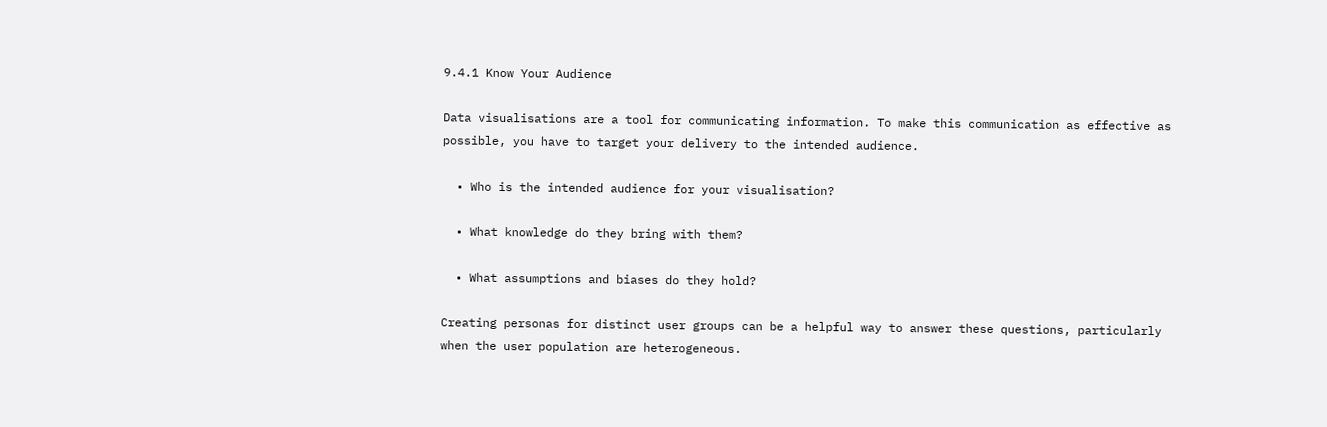9.4.1 Know Your Audience

Data visualisations are a tool for communicating information. To make this communication as effective as possible, you have to target your delivery to the intended audience.

  • Who is the intended audience for your visualisation?

  • What knowledge do they bring with them?

  • What assumptions and biases do they hold?

Creating personas for distinct user groups can be a helpful way to answer these questions, particularly when the user population are heterogeneous.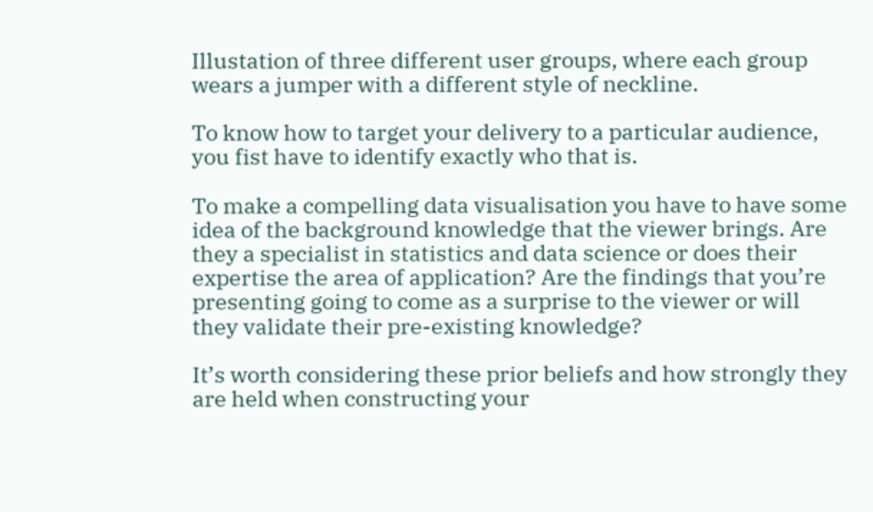Illustation of three different user groups, where each group wears a jumper with a different style of neckline.

To know how to target your delivery to a particular audience, you fist have to identify exactly who that is.

To make a compelling data visualisation you have to have some idea of the background knowledge that the viewer brings. Are they a specialist in statistics and data science or does their expertise the area of application? Are the findings that you’re presenting going to come as a surprise to the viewer or will they validate their pre-existing knowledge?

It’s worth considering these prior beliefs and how strongly they are held when constructing your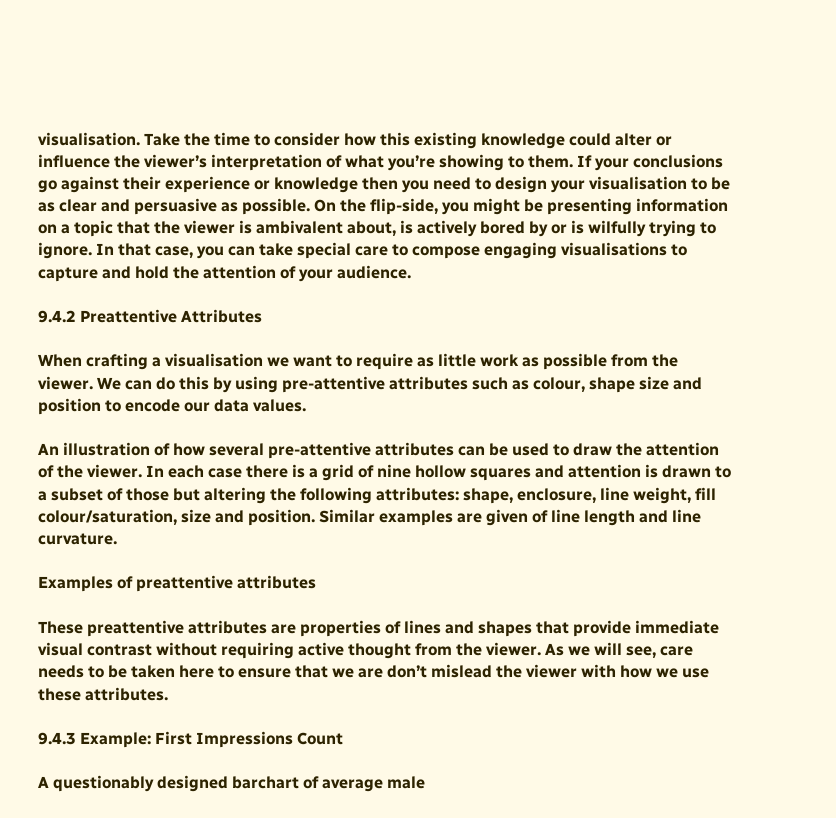visualisation. Take the time to consider how this existing knowledge could alter or influence the viewer’s interpretation of what you’re showing to them. If your conclusions go against their experience or knowledge then you need to design your visualisation to be as clear and persuasive as possible. On the flip-side, you might be presenting information on a topic that the viewer is ambivalent about, is actively bored by or is wilfully trying to ignore. In that case, you can take special care to compose engaging visualisations to capture and hold the attention of your audience.

9.4.2 Preattentive Attributes

When crafting a visualisation we want to require as little work as possible from the viewer. We can do this by using pre-attentive attributes such as colour, shape size and position to encode our data values.

An illustration of how several pre-attentive attributes can be used to draw the attention of the viewer. In each case there is a grid of nine hollow squares and attention is drawn to a subset of those but altering the following attributes: shape, enclosure, line weight, fill colour/saturation, size and position. Similar examples are given of line length and line curvature.

Examples of preattentive attributes

These preattentive attributes are properties of lines and shapes that provide immediate visual contrast without requiring active thought from the viewer. As we will see, care needs to be taken here to ensure that we are don’t mislead the viewer with how we use these attributes.

9.4.3 Example: First Impressions Count

A questionably designed barchart of average male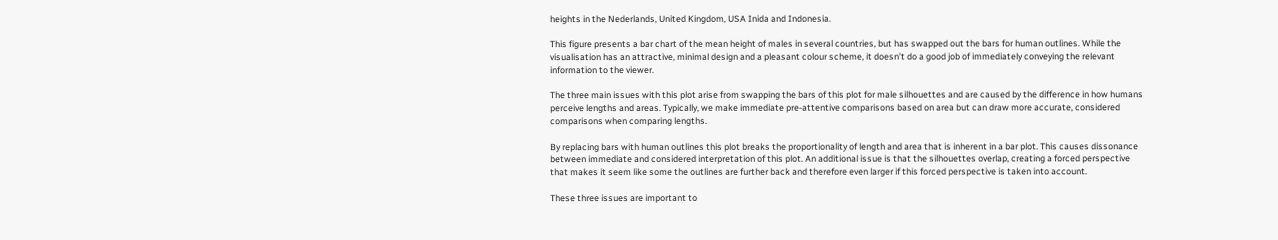heights in the Nederlands, United Kingdom, USA Inida and Indonesia.

This figure presents a bar chart of the mean height of males in several countries, but has swapped out the bars for human outlines. While the visualisation has an attractive, minimal design and a pleasant colour scheme, it doesn’t do a good job of immediately conveying the relevant information to the viewer.

The three main issues with this plot arise from swapping the bars of this plot for male silhouettes and are caused by the difference in how humans perceive lengths and areas. Typically, we make immediate pre-attentive comparisons based on area but can draw more accurate, considered comparisons when comparing lengths.

By replacing bars with human outlines this plot breaks the proportionality of length and area that is inherent in a bar plot. This causes dissonance between immediate and considered interpretation of this plot. An additional issue is that the silhouettes overlap, creating a forced perspective that makes it seem like some the outlines are further back and therefore even larger if this forced perspective is taken into account.

These three issues are important to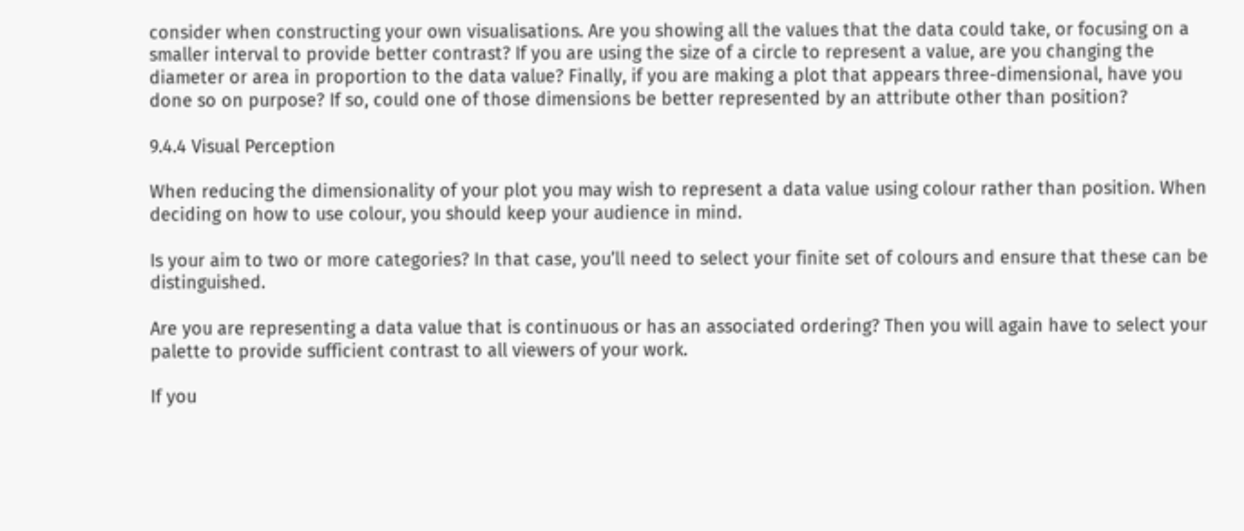consider when constructing your own visualisations. Are you showing all the values that the data could take, or focusing on a smaller interval to provide better contrast? If you are using the size of a circle to represent a value, are you changing the diameter or area in proportion to the data value? Finally, if you are making a plot that appears three-dimensional, have you done so on purpose? If so, could one of those dimensions be better represented by an attribute other than position?

9.4.4 Visual Perception

When reducing the dimensionality of your plot you may wish to represent a data value using colour rather than position. When deciding on how to use colour, you should keep your audience in mind.

Is your aim to two or more categories? In that case, you’ll need to select your finite set of colours and ensure that these can be distinguished.

Are you are representing a data value that is continuous or has an associated ordering? Then you will again have to select your palette to provide sufficient contrast to all viewers of your work.

If you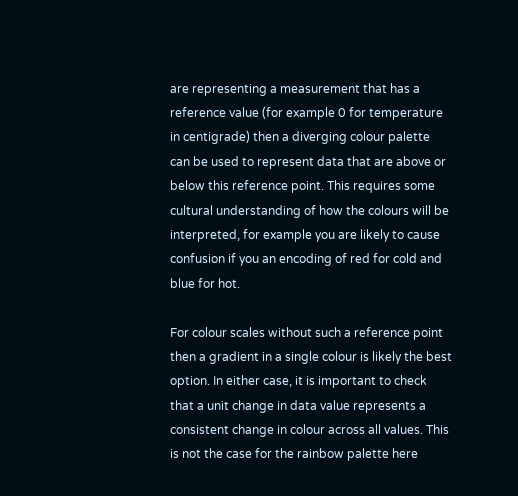are representing a measurement that has a reference value (for example 0 for temperature in centigrade) then a diverging colour palette can be used to represent data that are above or below this reference point. This requires some cultural understanding of how the colours will be interpreted, for example you are likely to cause confusion if you an encoding of red for cold and blue for hot.

For colour scales without such a reference point then a gradient in a single colour is likely the best option. In either case, it is important to check that a unit change in data value represents a consistent change in colour across all values. This is not the case for the rainbow palette here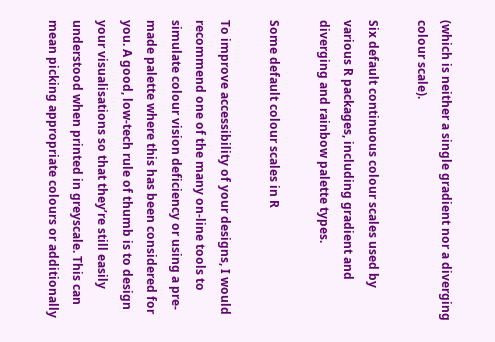(which is neither a single gradient nor a diverging colour scale).

Six default continuous colour scales used by various R packages, including gradient and diverging and rainbow palette types.

Some default colour scales in R

To improve accessibility of your designs, I would recommend one of the many on-line tools to simulate colour vision deficiency or using a pre-made palette where this has been considered for you. A good, low-tech rule of thumb is to design your visualisations so that they’re still easily understood when printed in greyscale. This can mean picking appropriate colours or additionally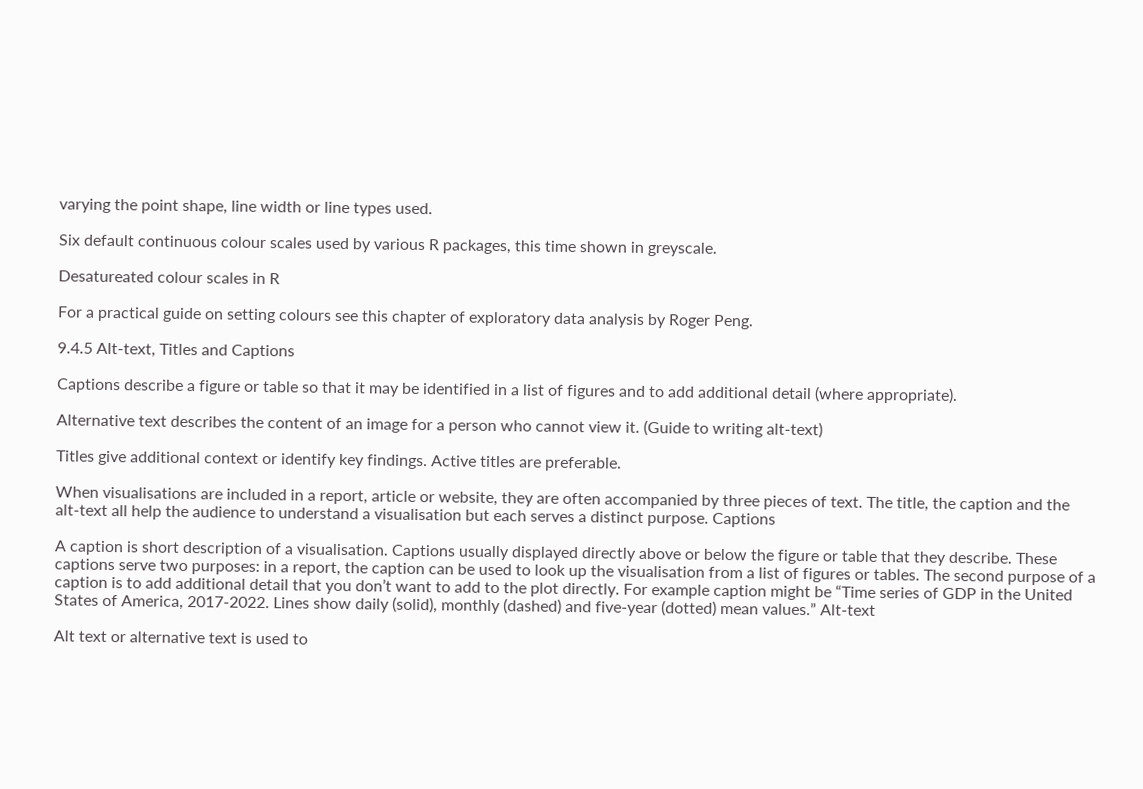varying the point shape, line width or line types used.

Six default continuous colour scales used by various R packages, this time shown in greyscale.

Desatureated colour scales in R

For a practical guide on setting colours see this chapter of exploratory data analysis by Roger Peng.

9.4.5 Alt-text, Titles and Captions

Captions describe a figure or table so that it may be identified in a list of figures and to add additional detail (where appropriate).

Alternative text describes the content of an image for a person who cannot view it. (Guide to writing alt-text)

Titles give additional context or identify key findings. Active titles are preferable.

When visualisations are included in a report, article or website, they are often accompanied by three pieces of text. The title, the caption and the alt-text all help the audience to understand a visualisation but each serves a distinct purpose. Captions

A caption is short description of a visualisation. Captions usually displayed directly above or below the figure or table that they describe. These captions serve two purposes: in a report, the caption can be used to look up the visualisation from a list of figures or tables. The second purpose of a caption is to add additional detail that you don’t want to add to the plot directly. For example caption might be “Time series of GDP in the United States of America, 2017-2022. Lines show daily (solid), monthly (dashed) and five-year (dotted) mean values.” Alt-text

Alt text or alternative text is used to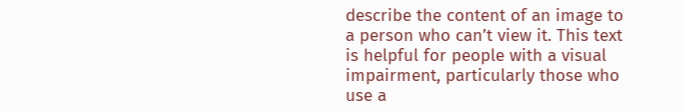describe the content of an image to a person who can’t view it. This text is helpful for people with a visual impairment, particularly those who use a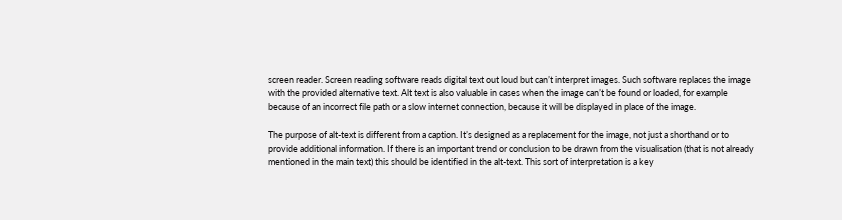screen reader. Screen reading software reads digital text out loud but can’t interpret images. Such software replaces the image with the provided alternative text. Alt text is also valuable in cases when the image can’t be found or loaded, for example because of an incorrect file path or a slow internet connection, because it will be displayed in place of the image.

The purpose of alt-text is different from a caption. It’s designed as a replacement for the image, not just a shorthand or to provide additional information. If there is an important trend or conclusion to be drawn from the visualisation (that is not already mentioned in the main text) this should be identified in the alt-text. This sort of interpretation is a key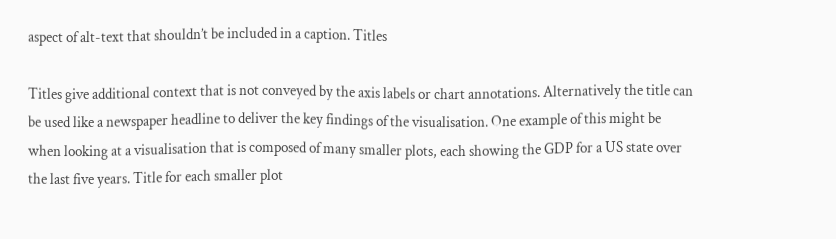aspect of alt-text that shouldn’t be included in a caption. Titles

Titles give additional context that is not conveyed by the axis labels or chart annotations. Alternatively the title can be used like a newspaper headline to deliver the key findings of the visualisation. One example of this might be when looking at a visualisation that is composed of many smaller plots, each showing the GDP for a US state over the last five years. Title for each smaller plot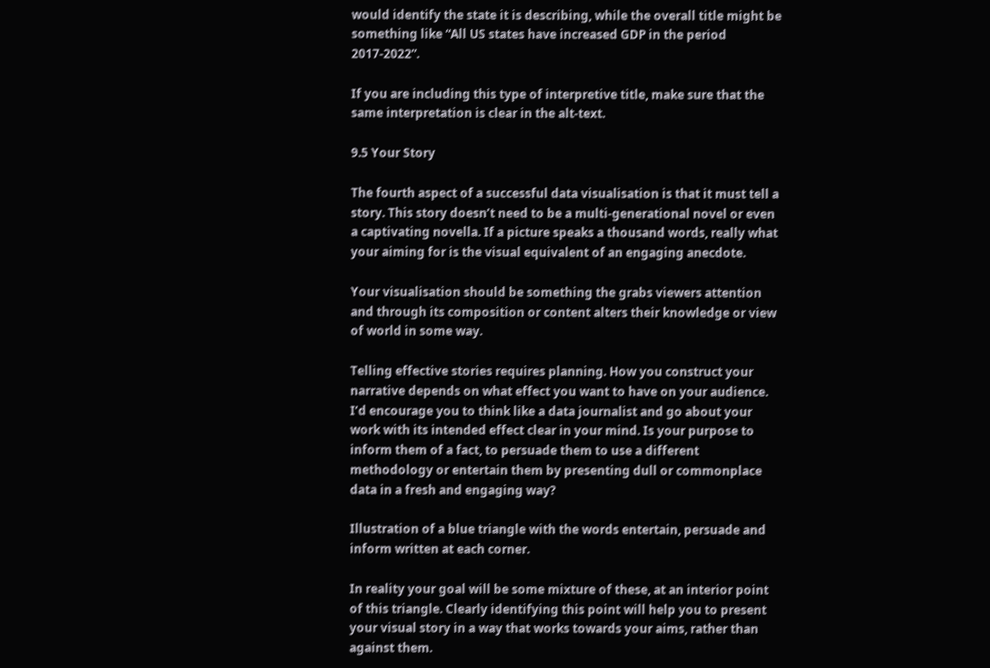would identify the state it is describing, while the overall title might be something like “All US states have increased GDP in the period 2017-2022”.

If you are including this type of interpretive title, make sure that the same interpretation is clear in the alt-text.

9.5 Your Story

The fourth aspect of a successful data visualisation is that it must tell a story. This story doesn’t need to be a multi-generational novel or even a captivating novella. If a picture speaks a thousand words, really what your aiming for is the visual equivalent of an engaging anecdote.

Your visualisation should be something the grabs viewers attention and through its composition or content alters their knowledge or view of world in some way.

Telling effective stories requires planning. How you construct your narrative depends on what effect you want to have on your audience. I’d encourage you to think like a data journalist and go about your work with its intended effect clear in your mind. Is your purpose to inform them of a fact, to persuade them to use a different methodology or entertain them by presenting dull or commonplace data in a fresh and engaging way?

Illustration of a blue triangle with the words entertain, persuade and inform written at each corner.

In reality your goal will be some mixture of these, at an interior point of this triangle. Clearly identifying this point will help you to present your visual story in a way that works towards your aims, rather than against them.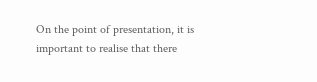On the point of presentation, it is important to realise that there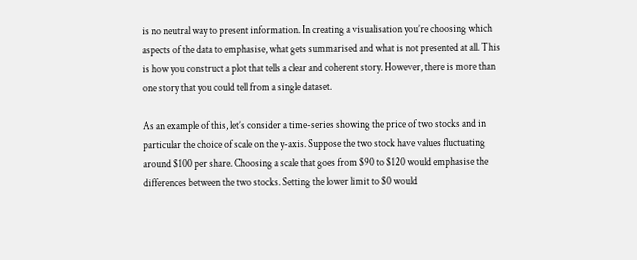is no neutral way to present information. In creating a visualisation you’re choosing which aspects of the data to emphasise, what gets summarised and what is not presented at all. This is how you construct a plot that tells a clear and coherent story. However, there is more than one story that you could tell from a single dataset.

As an example of this, let’s consider a time-series showing the price of two stocks and in particular the choice of scale on the y-axis. Suppose the two stock have values fluctuating around $100 per share. Choosing a scale that goes from $90 to $120 would emphasise the differences between the two stocks. Setting the lower limit to $0 would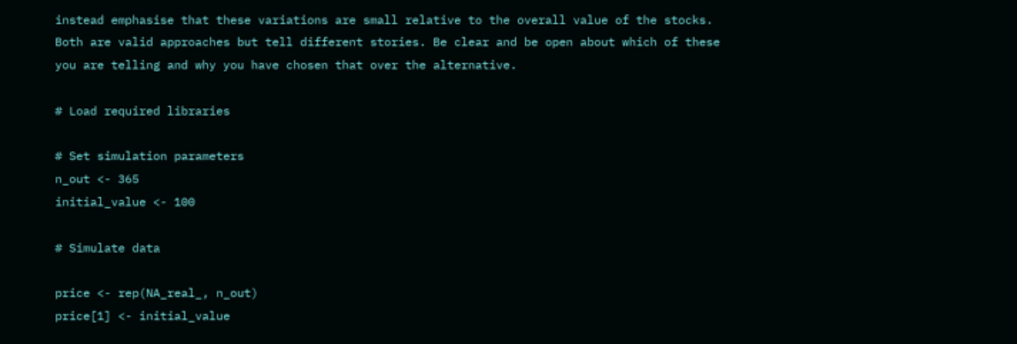instead emphasise that these variations are small relative to the overall value of the stocks. Both are valid approaches but tell different stories. Be clear and be open about which of these you are telling and why you have chosen that over the alternative.

# Load required libraries

# Set simulation parameters
n_out <- 365
initial_value <- 100

# Simulate data

price <- rep(NA_real_, n_out)
price[1] <- initial_value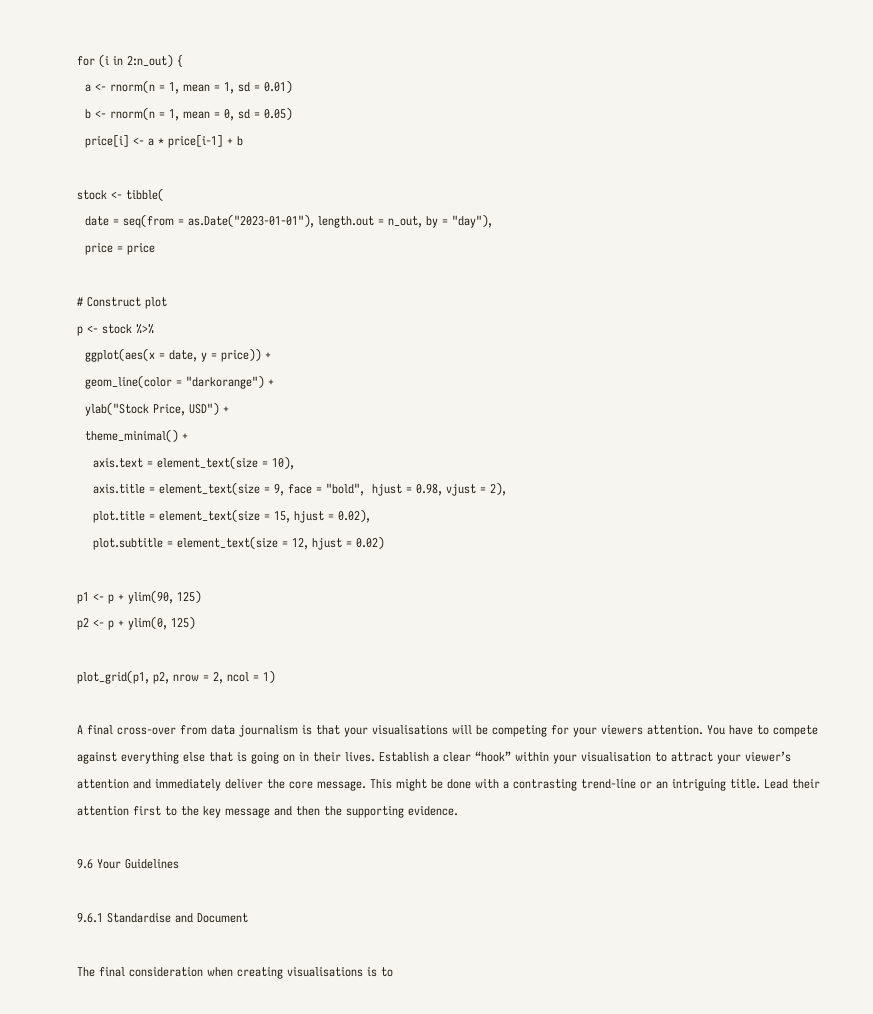for (i in 2:n_out) {
  a <- rnorm(n = 1, mean = 1, sd = 0.01)
  b <- rnorm(n = 1, mean = 0, sd = 0.05)
  price[i] <- a * price[i-1] + b

stock <- tibble(
  date = seq(from = as.Date("2023-01-01"), length.out = n_out, by = "day"),
  price = price

# Construct plot
p <- stock %>%
  ggplot(aes(x = date, y = price)) +
  geom_line(color = "darkorange") +
  ylab("Stock Price, USD") +
  theme_minimal() +
    axis.text = element_text(size = 10),
    axis.title = element_text(size = 9, face = "bold",  hjust = 0.98, vjust = 2),
    plot.title = element_text(size = 15, hjust = 0.02),
    plot.subtitle = element_text(size = 12, hjust = 0.02)

p1 <- p + ylim(90, 125)
p2 <- p + ylim(0, 125)

plot_grid(p1, p2, nrow = 2, ncol = 1)

A final cross-over from data journalism is that your visualisations will be competing for your viewers attention. You have to compete against everything else that is going on in their lives. Establish a clear “hook” within your visualisation to attract your viewer’s attention and immediately deliver the core message. This might be done with a contrasting trend-line or an intriguing title. Lead their attention first to the key message and then the supporting evidence.

9.6 Your Guidelines

9.6.1 Standardise and Document

The final consideration when creating visualisations is to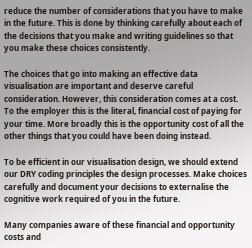reduce the number of considerations that you have to make in the future. This is done by thinking carefully about each of the decisions that you make and writing guidelines so that you make these choices consistently.

The choices that go into making an effective data visualisation are important and deserve careful consideration. However, this consideration comes at a cost. To the employer this is the literal, financial cost of paying for your time. More broadly this is the opportunity cost of all the other things that you could have been doing instead.

To be efficient in our visualisation design, we should extend our DRY coding principles the design processes. Make choices carefully and document your decisions to externalise the cognitive work required of you in the future.

Many companies aware of these financial and opportunity costs and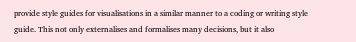provide style guides for visualisations in a similar manner to a coding or writing style guide. This not only externalises and formalises many decisions, but it also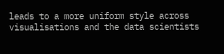leads to a more uniform style across visualisations and the data scientists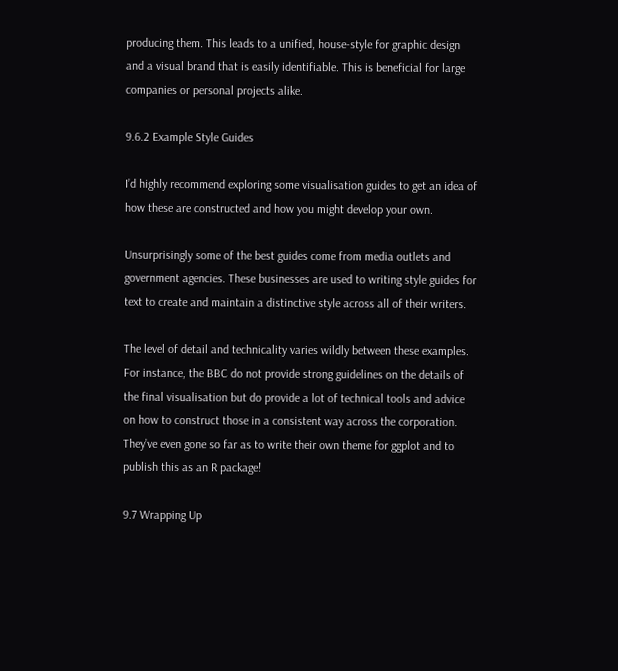producing them. This leads to a unified, house-style for graphic design and a visual brand that is easily identifiable. This is beneficial for large companies or personal projects alike.

9.6.2 Example Style Guides

I’d highly recommend exploring some visualisation guides to get an idea of how these are constructed and how you might develop your own.

Unsurprisingly some of the best guides come from media outlets and government agencies. These businesses are used to writing style guides for text to create and maintain a distinctive style across all of their writers.

The level of detail and technicality varies wildly between these examples. For instance, the BBC do not provide strong guidelines on the details of the final visualisation but do provide a lot of technical tools and advice on how to construct those in a consistent way across the corporation. They’ve even gone so far as to write their own theme for ggplot and to publish this as an R package!

9.7 Wrapping Up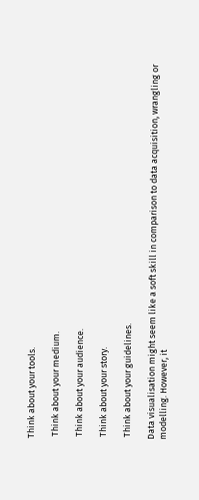Think about your tools.

 Think about your medium.

 Think about your audience.

 Think about your story.

 Think about your guidelines.

Data visualisation might seem like a soft skill in comparison to data acquisition, wrangling or modelling. However, it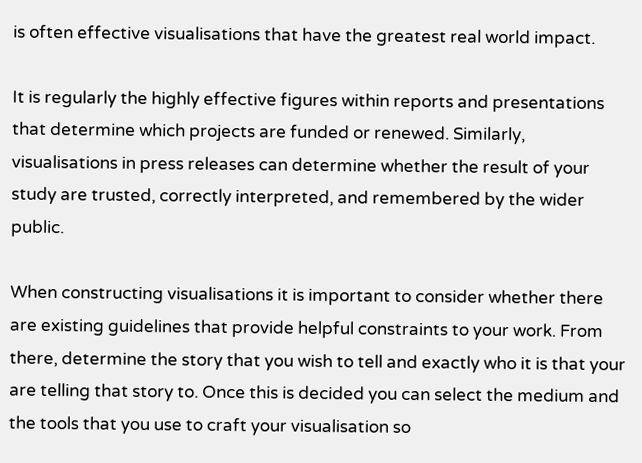is often effective visualisations that have the greatest real world impact.

It is regularly the highly effective figures within reports and presentations that determine which projects are funded or renewed. Similarly, visualisations in press releases can determine whether the result of your study are trusted, correctly interpreted, and remembered by the wider public.

When constructing visualisations it is important to consider whether there are existing guidelines that provide helpful constraints to your work. From there, determine the story that you wish to tell and exactly who it is that your are telling that story to. Once this is decided you can select the medium and the tools that you use to craft your visualisation so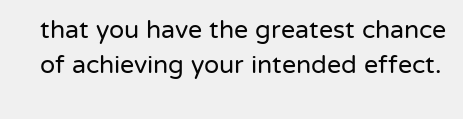that you have the greatest chance of achieving your intended effect.